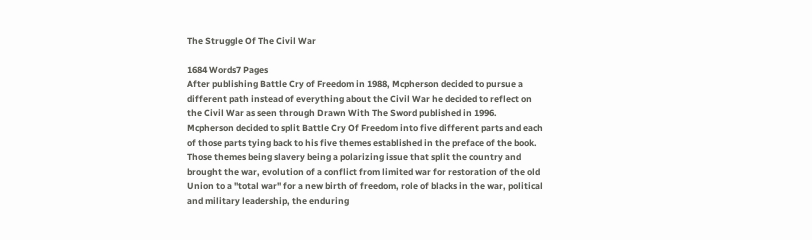The Struggle Of The Civil War

1684 Words7 Pages
After publishing Battle Cry of Freedom in 1988, Mcpherson decided to pursue a different path instead of everything about the Civil War he decided to reflect on the Civil War as seen through Drawn With The Sword published in 1996. Mcpherson decided to split Battle Cry Of Freedom into five different parts and each of those parts tying back to his five themes established in the preface of the book. Those themes being slavery being a polarizing issue that split the country and brought the war, evolution of a conflict from limited war for restoration of the old Union to a "total war" for a new birth of freedom, role of blacks in the war, political and military leadership, the enduring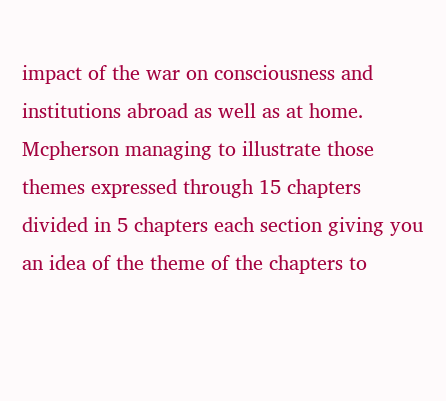impact of the war on consciousness and institutions abroad as well as at home. Mcpherson managing to illustrate those themes expressed through 15 chapters divided in 5 chapters each section giving you an idea of the theme of the chapters to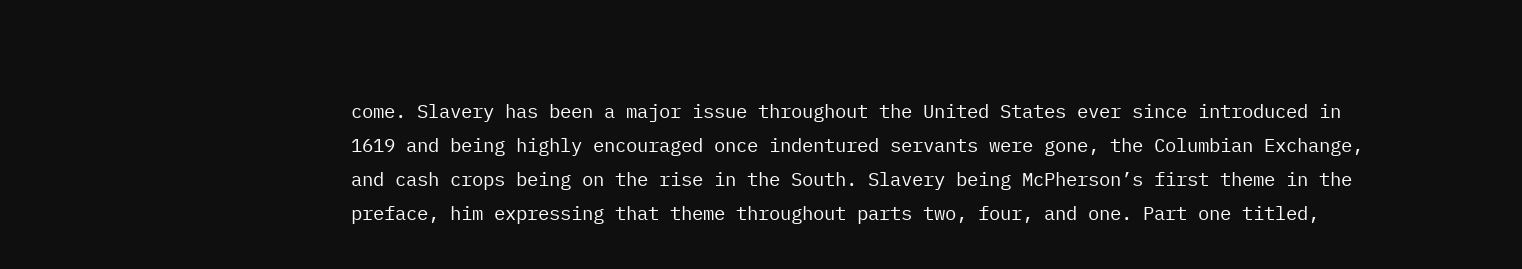come. Slavery has been a major issue throughout the United States ever since introduced in 1619 and being highly encouraged once indentured servants were gone, the Columbian Exchange, and cash crops being on the rise in the South. Slavery being McPherson’s first theme in the preface, him expressing that theme throughout parts two, four, and one. Part one titled,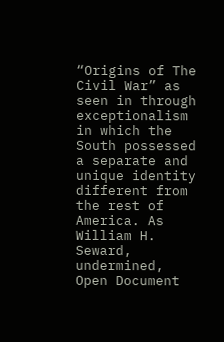“Origins of The Civil War” as seen in through exceptionalism in which the South possessed a separate and unique identity different from the rest of America. As William H. Seward, undermined,
Open Document